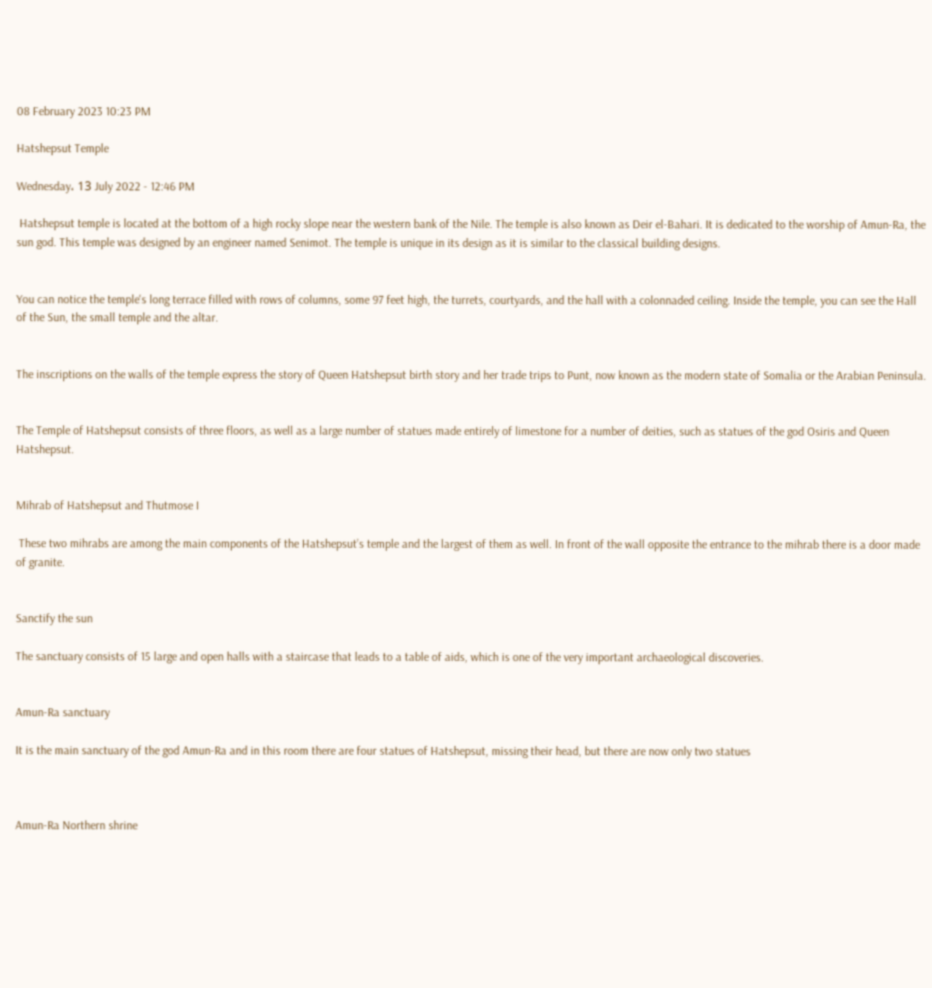08 February 2023 10:23 PM

Hatshepsut Temple

Wednesday، 13 July 2022 - 12:46 PM

 Hatshepsut temple is located at the bottom of a high rocky slope near the western bank of the Nile. The temple is also known as Deir el-Bahari. It is dedicated to the worship of Amun-Ra, the sun god. This temple was designed by an engineer named Senimot. The temple is unique in its design as it is similar to the classical building designs.


You can notice the temple's long terrace filled with rows of columns, some 97 feet high, the turrets, courtyards, and the hall with a colonnaded ceiling. Inside the temple, you can see the Hall of the Sun, the small temple and the altar.


The inscriptions on the walls of the temple express the story of Queen Hatshepsut birth story and her trade trips to Punt, now known as the modern state of Somalia or the Arabian Peninsula.


The Temple of Hatshepsut consists of three floors, as well as a large number of statues made entirely of limestone for a number of deities, such as statues of the god Osiris and Queen Hatshepsut.


Mihrab of Hatshepsut and Thutmose I

 These two mihrabs are among the main components of the Hatshepsut’s temple and the largest of them as well. In front of the wall opposite the entrance to the mihrab there is a door made of granite.


Sanctify the sun

The sanctuary consists of 15 large and open halls with a staircase that leads to a table of aids, which is one of the very important archaeological discoveries.


Amun-Ra sanctuary

It is the main sanctuary of the god Amun-Ra and in this room there are four statues of Hatshepsut, missing their head, but there are now only two statues



Amun-Ra Northern shrine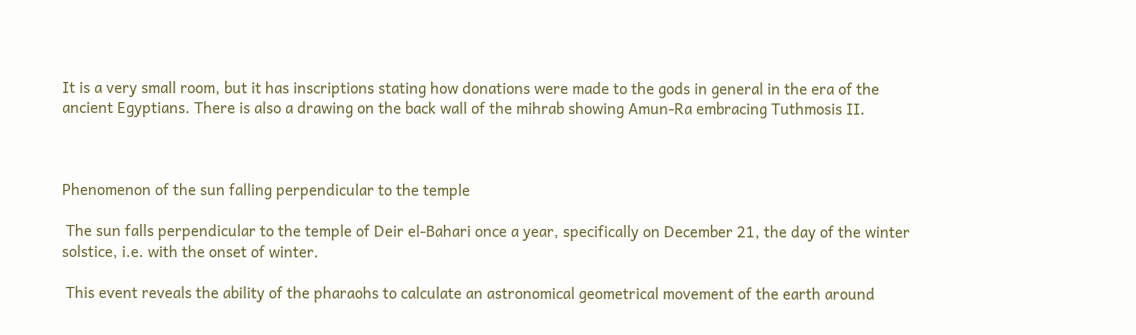It is a very small room, but it has inscriptions stating how donations were made to the gods in general in the era of the ancient Egyptians. There is also a drawing on the back wall of the mihrab showing Amun-Ra embracing Tuthmosis II.



Phenomenon of the sun falling perpendicular to the temple

 The sun falls perpendicular to the temple of Deir el-Bahari once a year, specifically on December 21, the day of the winter solstice, i.e. with the onset of winter.

 This event reveals the ability of the pharaohs to calculate an astronomical geometrical movement of the earth around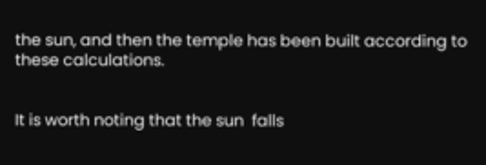the sun, and then the temple has been built according to these calculations.


It is worth noting that the sun  falls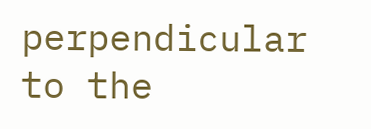perpendicular to the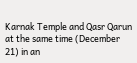Karnak Temple and Qasr Qarun at the same time (December 21) in an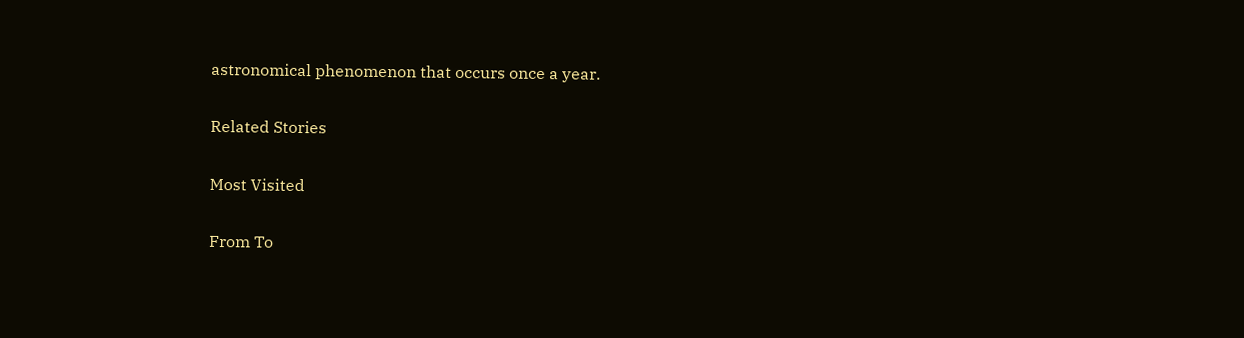astronomical phenomenon that occurs once a year.

Related Stories

Most Visited

From To